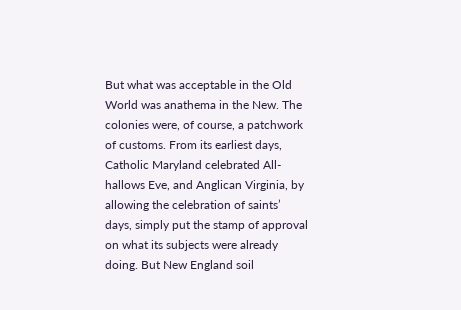But what was acceptable in the Old World was anathema in the New. The colonies were, of course, a patchwork of customs. From its earliest days, Catholic Maryland celebrated All-hallows Eve, and Anglican Virginia, by allowing the celebration of saints’ days, simply put the stamp of approval on what its subjects were already doing. But New England soil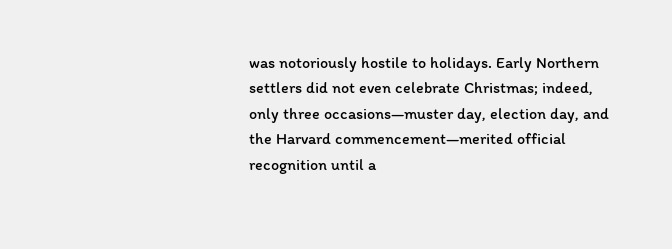was notoriously hostile to holidays. Early Northern settlers did not even celebrate Christmas; indeed, only three occasions—muster day, election day, and the Harvard commencement—merited official recognition until a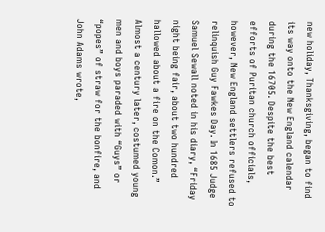new holiday, Thanksgiving, began to find its way onto the New England calendar during the 16705. Despite the best efforts of Puritan church officials, however, New England settlers refused to relinquish Guy Fawkes Day. In 1685 Judge Samuel Sewall noted in his diary, “Friday night being fair, about two hundred hallowed about a fire on the Comon.” Almost a century later, costumed young men and boys paraded with “Guys” or “popes” of straw for the bonfire, and John Adams wrote,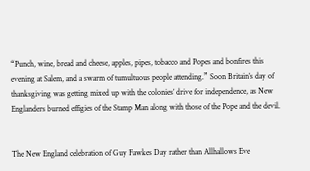“Punch, wine, bread and cheese, apples, pipes, tobacco and Popes and bonfires this evening at Salem, and a swarm of tumultuous people attending.” Soon Britain’s day of thanksgiving was getting mixed up with the colonies’ drive for independence, as New Englanders burned effigies of the Stamp Man along with those of the Pope and the devil.


The New England celebration of Guy Fawkes Day rather than Allhallows Eve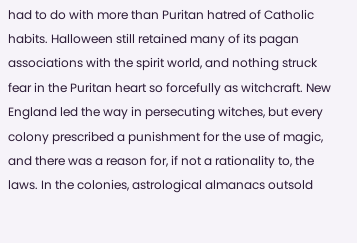had to do with more than Puritan hatred of Catholic habits. Halloween still retained many of its pagan associations with the spirit world, and nothing struck fear in the Puritan heart so forcefully as witchcraft. New England led the way in persecuting witches, but every colony prescribed a punishment for the use of magic, and there was a reason for, if not a rationality to, the laws. In the colonies, astrological almanacs outsold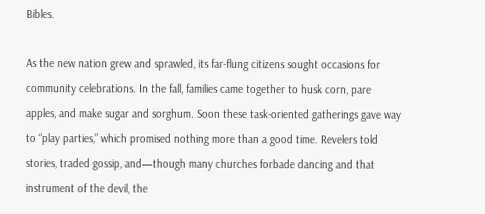Bibles.

As the new nation grew and sprawled, its far-flung citizens sought occasions for community celebrations. In the fall, families came together to husk corn, pare apples, and make sugar and sorghum. Soon these task-oriented gatherings gave way to “play parties,” which promised nothing more than a good time. Revelers told stories, traded gossip, and—though many churches forbade dancing and that instrument of the devil, the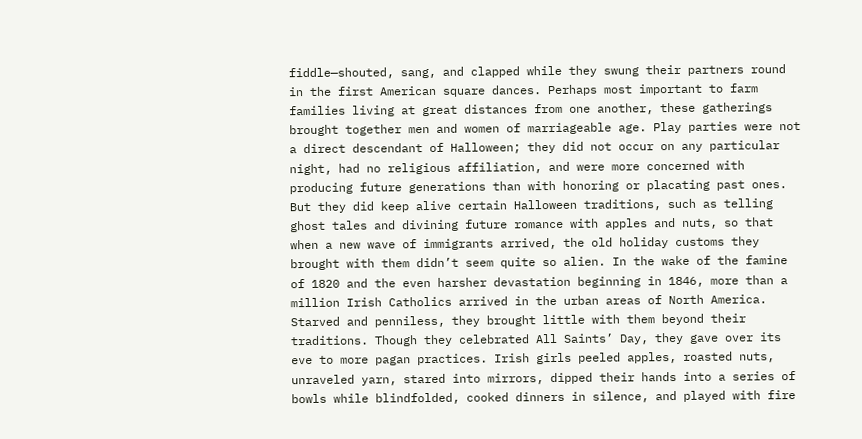fiddle—shouted, sang, and clapped while they swung their partners round in the first American square dances. Perhaps most important to farm families living at great distances from one another, these gatherings brought together men and women of marriageable age. Play parties were not a direct descendant of Halloween; they did not occur on any particular night, had no religious affiliation, and were more concerned with producing future generations than with honoring or placating past ones. But they did keep alive certain Halloween traditions, such as telling ghost tales and divining future romance with apples and nuts, so that when a new wave of immigrants arrived, the old holiday customs they brought with them didn’t seem quite so alien. In the wake of the famine of 1820 and the even harsher devastation beginning in 1846, more than a million Irish Catholics arrived in the urban areas of North America. Starved and penniless, they brought little with them beyond their traditions. Though they celebrated All Saints’ Day, they gave over its eve to more pagan practices. Irish girls peeled apples, roasted nuts, unraveled yarn, stared into mirrors, dipped their hands into a series of bowls while blindfolded, cooked dinners in silence, and played with fire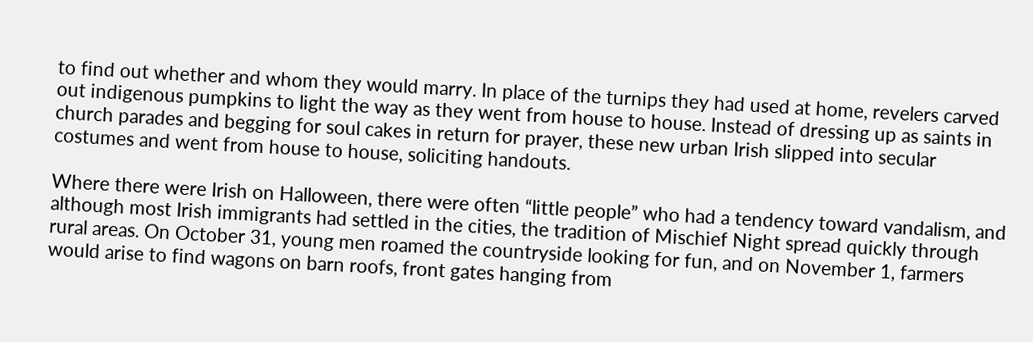to find out whether and whom they would marry. In place of the turnips they had used at home, revelers carved out indigenous pumpkins to light the way as they went from house to house. Instead of dressing up as saints in church parades and begging for soul cakes in return for prayer, these new urban Irish slipped into secular costumes and went from house to house, soliciting handouts.

Where there were Irish on Halloween, there were often “little people” who had a tendency toward vandalism, and although most Irish immigrants had settled in the cities, the tradition of Mischief Night spread quickly through rural areas. On October 31, young men roamed the countryside looking for fun, and on November 1, farmers would arise to find wagons on barn roofs, front gates hanging from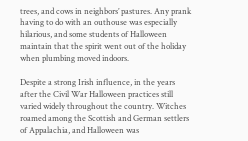trees, and cows in neighbors’ pastures. Any prank having to do with an outhouse was especially hilarious, and some students of Halloween maintain that the spirit went out of the holiday when plumbing moved indoors.

Despite a strong Irish influence, in the years after the Civil War Halloween practices still varied widely throughout the country. Witches roamed among the Scottish and German settlers of Appalachia, and Halloween was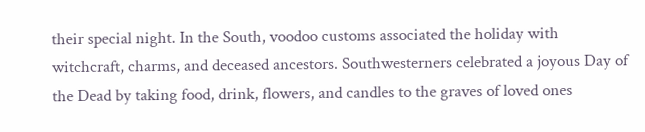their special night. In the South, voodoo customs associated the holiday with witchcraft, charms, and deceased ancestors. Southwesterners celebrated a joyous Day of the Dead by taking food, drink, flowers, and candles to the graves of loved ones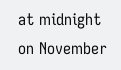at midnight on November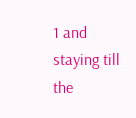1 and staying till the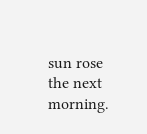sun rose the next morning.